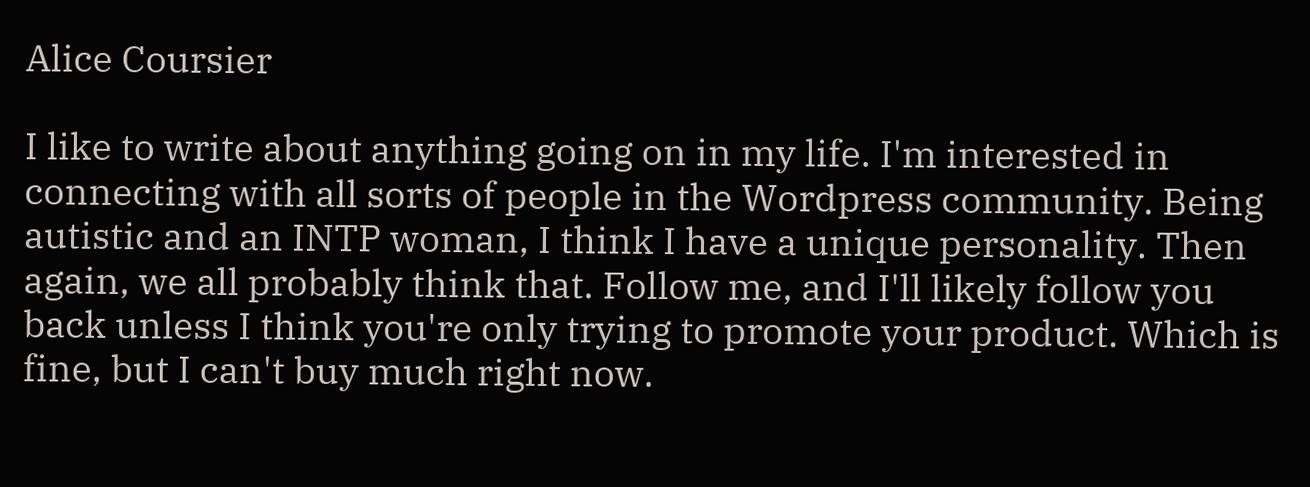Alice Coursier

I like to write about anything going on in my life. I'm interested in connecting with all sorts of people in the Wordpress community. Being autistic and an INTP woman, I think I have a unique personality. Then again, we all probably think that. Follow me, and I'll likely follow you back unless I think you're only trying to promote your product. Which is fine, but I can't buy much right now.